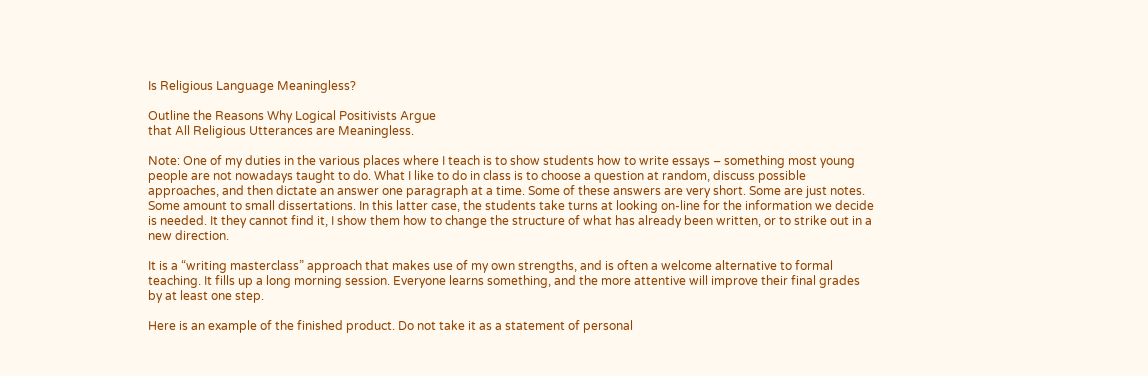Is Religious Language Meaningless?

Outline the Reasons Why Logical Positivists Argue
that All Religious Utterances are Meaningless.

Note: One of my duties in the various places where I teach is to show students how to write essays – something most young people are not nowadays taught to do. What I like to do in class is to choose a question at random, discuss possible approaches, and then dictate an answer one paragraph at a time. Some of these answers are very short. Some are just notes. Some amount to small dissertations. In this latter case, the students take turns at looking on-line for the information we decide is needed. It they cannot find it, I show them how to change the structure of what has already been written, or to strike out in a new direction.

It is a “writing masterclass” approach that makes use of my own strengths, and is often a welcome alternative to formal teaching. It fills up a long morning session. Everyone learns something, and the more attentive will improve their final grades by at least one step.

Here is an example of the finished product. Do not take it as a statement of personal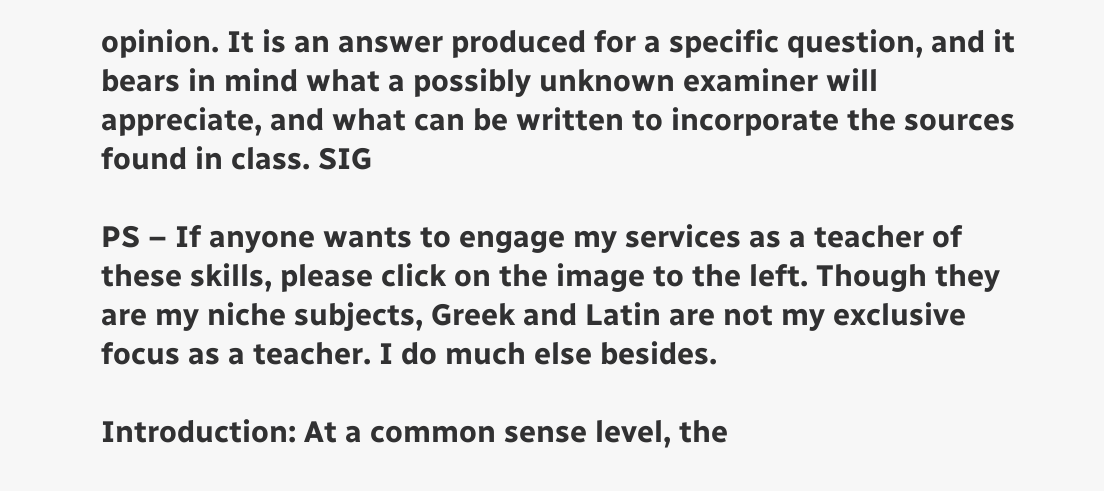opinion. It is an answer produced for a specific question, and it bears in mind what a possibly unknown examiner will appreciate, and what can be written to incorporate the sources found in class. SIG

PS – If anyone wants to engage my services as a teacher of these skills, please click on the image to the left. Though they are my niche subjects, Greek and Latin are not my exclusive focus as a teacher. I do much else besides.

Introduction: At a common sense level, the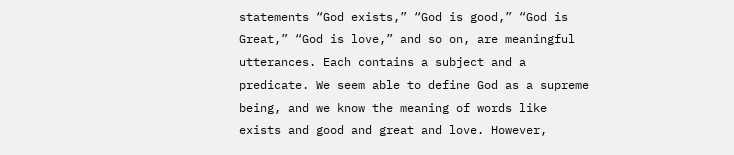statements “God exists,” “God is good,” “God is Great,” “God is love,” and so on, are meaningful utterances. Each contains a subject and a predicate. We seem able to define God as a supreme being, and we know the meaning of words like exists and good and great and love. However,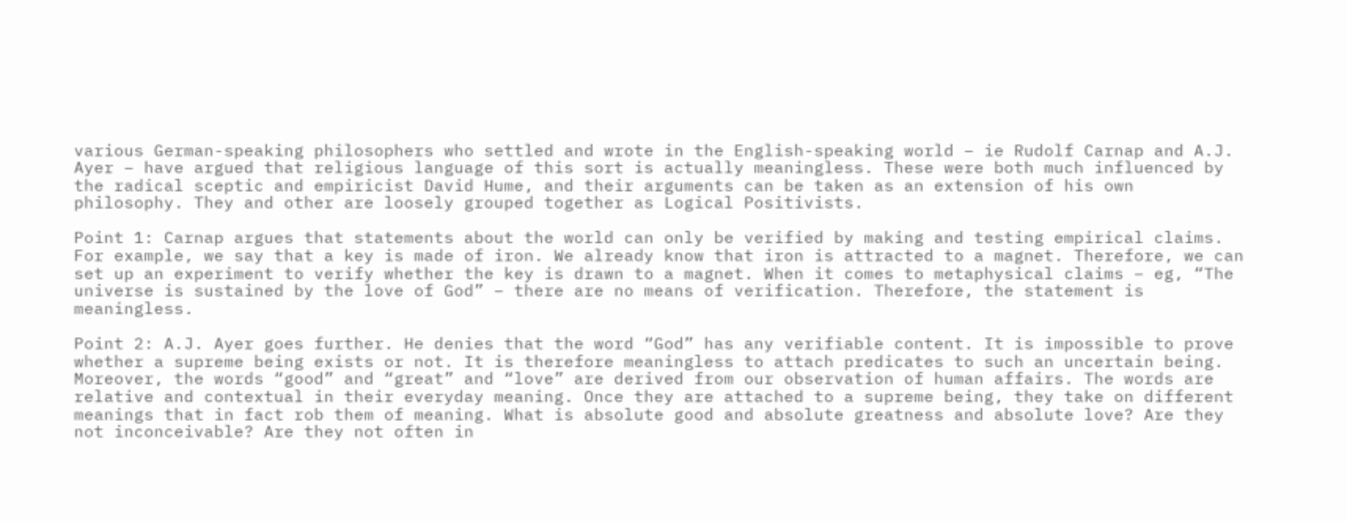various German-speaking philosophers who settled and wrote in the English-speaking world – ie Rudolf Carnap and A.J. Ayer – have argued that religious language of this sort is actually meaningless. These were both much influenced by the radical sceptic and empiricist David Hume, and their arguments can be taken as an extension of his own philosophy. They and other are loosely grouped together as Logical Positivists.

Point 1: Carnap argues that statements about the world can only be verified by making and testing empirical claims. For example, we say that a key is made of iron. We already know that iron is attracted to a magnet. Therefore, we can set up an experiment to verify whether the key is drawn to a magnet. When it comes to metaphysical claims – eg, “The universe is sustained by the love of God” – there are no means of verification. Therefore, the statement is meaningless.

Point 2: A.J. Ayer goes further. He denies that the word “God” has any verifiable content. It is impossible to prove whether a supreme being exists or not. It is therefore meaningless to attach predicates to such an uncertain being. Moreover, the words “good” and “great” and “love” are derived from our observation of human affairs. The words are relative and contextual in their everyday meaning. Once they are attached to a supreme being, they take on different meanings that in fact rob them of meaning. What is absolute good and absolute greatness and absolute love? Are they not inconceivable? Are they not often in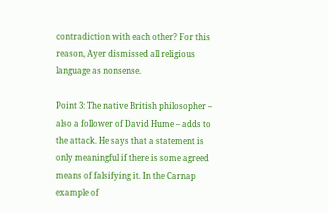contradiction with each other? For this reason, Ayer dismissed all religious language as nonsense.

Point 3: The native British philosopher – also a follower of David Hume – adds to the attack. He says that a statement is only meaningful if there is some agreed means of falsifying it. In the Carnap example of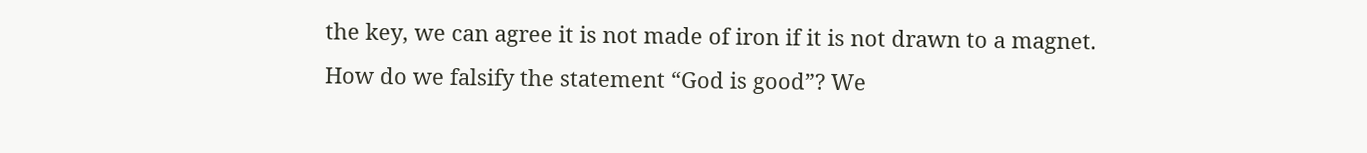the key, we can agree it is not made of iron if it is not drawn to a magnet. How do we falsify the statement “God is good”? We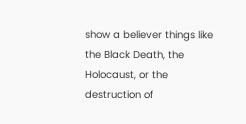show a believer things like the Black Death, the Holocaust, or the destruction of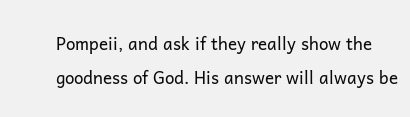Pompeii, and ask if they really show the goodness of God. His answer will always be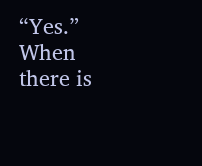“Yes.” When there is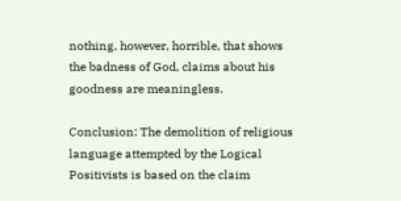nothing, however, horrible, that shows the badness of God, claims about his goodness are meaningless.

Conclusion: The demolition of religious language attempted by the Logical Positivists is based on the claim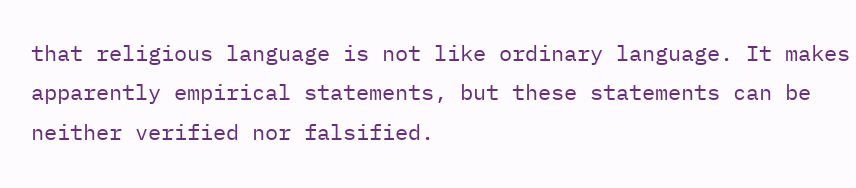that religious language is not like ordinary language. It makes apparently empirical statements, but these statements can be neither verified nor falsified.